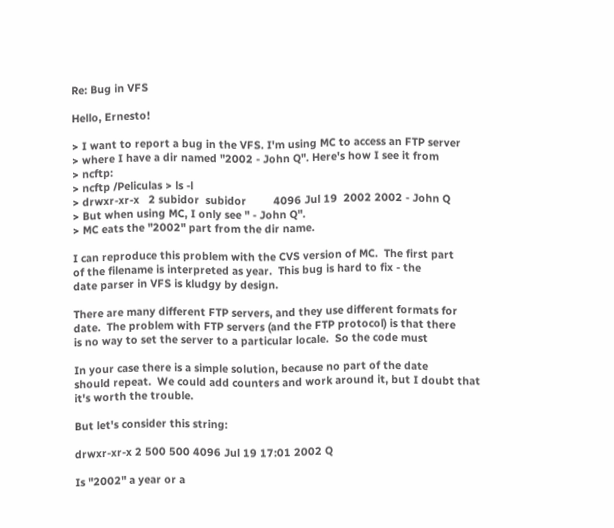Re: Bug in VFS

Hello, Ernesto!

> I want to report a bug in the VFS. I'm using MC to access an FTP server
> where I have a dir named "2002 - John Q". Here's how I see it from
> ncftp:
> ncftp /Peliculas > ls -l
> drwxr-xr-x   2 subidor  subidor         4096 Jul 19  2002 2002 - John Q
> But when using MC, I only see " - John Q".
> MC eats the "2002" part from the dir name.

I can reproduce this problem with the CVS version of MC.  The first part
of the filename is interpreted as year.  This bug is hard to fix - the
date parser in VFS is kludgy by design.

There are many different FTP servers, and they use different formats for
date.  The problem with FTP servers (and the FTP protocol) is that there
is no way to set the server to a particular locale.  So the code must

In your case there is a simple solution, because no part of the date
should repeat.  We could add counters and work around it, but I doubt that
it's worth the trouble.

But let's consider this string:

drwxr-xr-x 2 500 500 4096 Jul 19 17:01 2002 Q

Is "2002" a year or a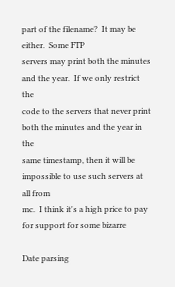part of the filename?  It may be either.  Some FTP
servers may print both the minutes and the year.  If we only restrict the
code to the servers that never print both the minutes and the year in the
same timestamp, then it will be impossible to use such servers at all from
mc.  I think it's a high price to pay for support for some bizarre

Date parsing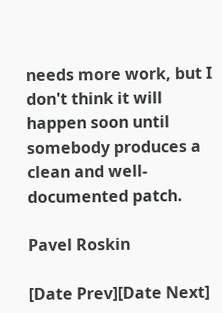needs more work, but I don't think it will happen soon until
somebody produces a clean and well-documented patch.

Pavel Roskin

[Date Prev][Date Next]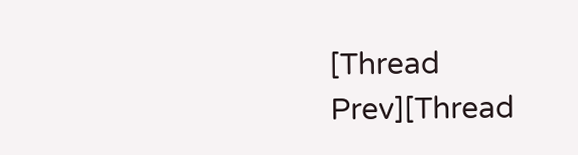[Thread Prev][Thread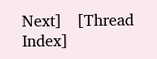Next]   [Thread Index]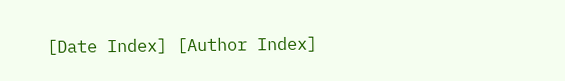[Date Index] [Author Index]